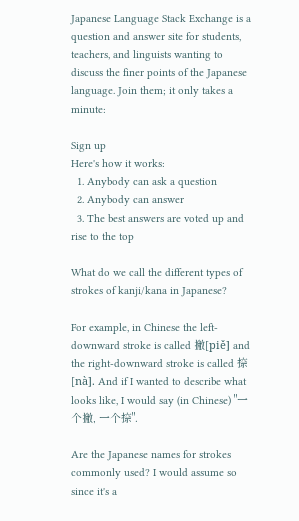Japanese Language Stack Exchange is a question and answer site for students, teachers, and linguists wanting to discuss the finer points of the Japanese language. Join them; it only takes a minute:

Sign up
Here's how it works:
  1. Anybody can ask a question
  2. Anybody can answer
  3. The best answers are voted up and rise to the top

What do we call the different types of strokes of kanji/kana in Japanese?

For example, in Chinese the left-downward stroke is called 撇[piě] and the right-downward stroke is called 捺[nà]. And if I wanted to describe what looks like, I would say (in Chinese) "一个撇, 一个捺".

Are the Japanese names for strokes commonly used? I would assume so since it's a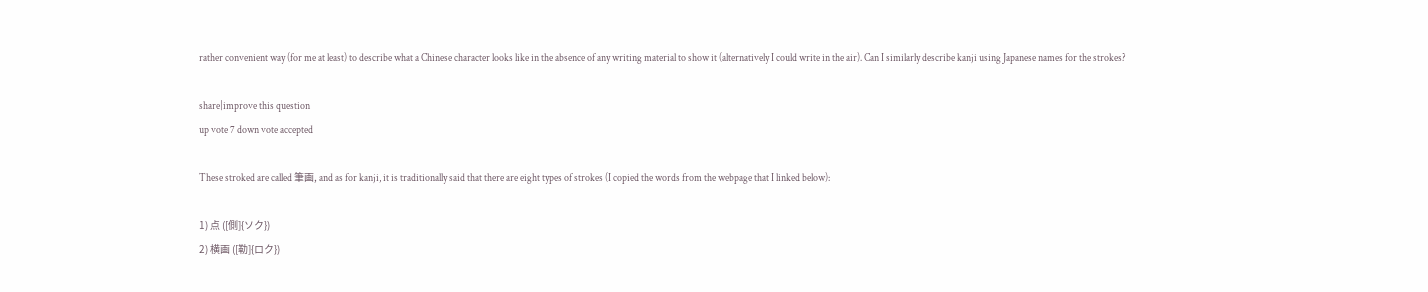rather convenient way (for me at least) to describe what a Chinese character looks like in the absence of any writing material to show it (alternatively I could write in the air). Can I similarly describe kanji using Japanese names for the strokes?

share|improve this question
up vote 7 down vote accepted

These stroked are called 筆画, and as for kanji, it is traditionally said that there are eight types of strokes (I copied the words from the webpage that I linked below):

1) 点 ([側]{ソク})
2) 横画 ([勒]{ロク})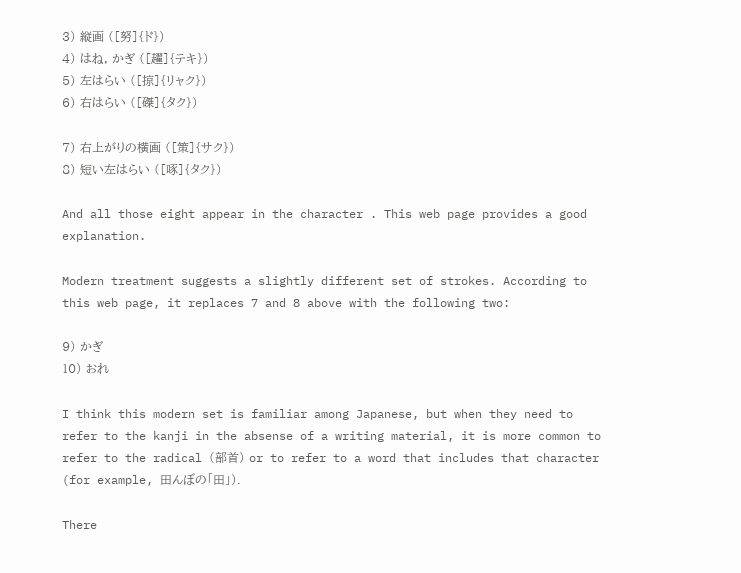3) 縦画 ([努]{ド})
4) はね, かぎ ([趯]{テキ})
5) 左はらい ([掠]{リャク})
6) 右はらい ([磔]{タク})

7) 右上がりの横画 ([策]{サク})
8) 短い左はらい ([啄]{タク})

And all those eight appear in the character . This web page provides a good explanation.

Modern treatment suggests a slightly different set of strokes. According to this web page, it replaces 7 and 8 above with the following two:

9) かぎ
10) おれ

I think this modern set is familiar among Japanese, but when they need to refer to the kanji in the absense of a writing material, it is more common to refer to the radical (部首) or to refer to a word that includes that character (for example, 田んぼの「田」).

There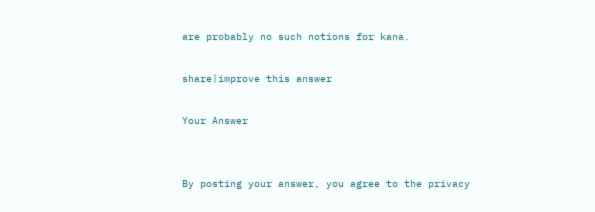are probably no such notions for kana.

share|improve this answer

Your Answer


By posting your answer, you agree to the privacy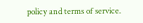policy and terms of service.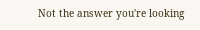Not the answer you're looking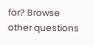for? Browse other questions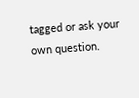tagged or ask your own question.